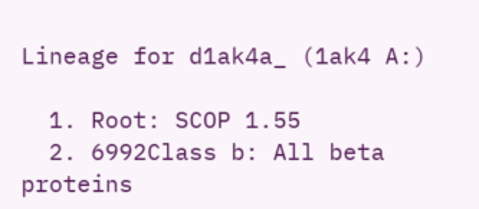Lineage for d1ak4a_ (1ak4 A:)

  1. Root: SCOP 1.55
  2. 6992Class b: All beta proteins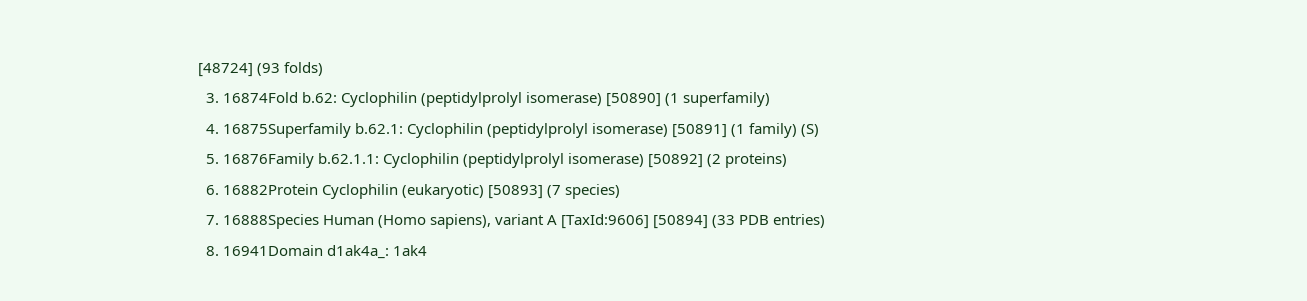[48724] (93 folds)
  3. 16874Fold b.62: Cyclophilin (peptidylprolyl isomerase) [50890] (1 superfamily)
  4. 16875Superfamily b.62.1: Cyclophilin (peptidylprolyl isomerase) [50891] (1 family) (S)
  5. 16876Family b.62.1.1: Cyclophilin (peptidylprolyl isomerase) [50892] (2 proteins)
  6. 16882Protein Cyclophilin (eukaryotic) [50893] (7 species)
  7. 16888Species Human (Homo sapiens), variant A [TaxId:9606] [50894] (33 PDB entries)
  8. 16941Domain d1ak4a_: 1ak4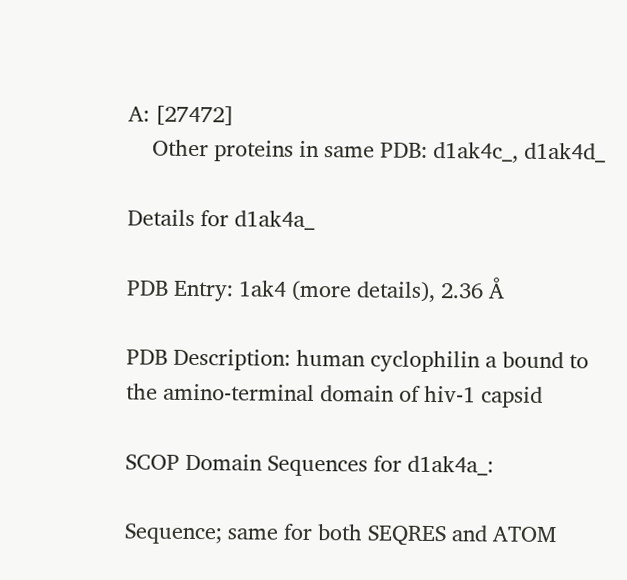A: [27472]
    Other proteins in same PDB: d1ak4c_, d1ak4d_

Details for d1ak4a_

PDB Entry: 1ak4 (more details), 2.36 Å

PDB Description: human cyclophilin a bound to the amino-terminal domain of hiv-1 capsid

SCOP Domain Sequences for d1ak4a_:

Sequence; same for both SEQRES and ATOM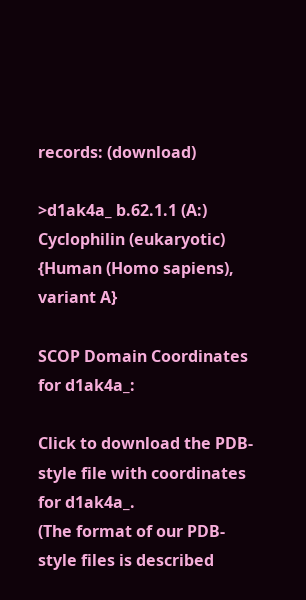records: (download)

>d1ak4a_ b.62.1.1 (A:) Cyclophilin (eukaryotic) {Human (Homo sapiens), variant A}

SCOP Domain Coordinates for d1ak4a_:

Click to download the PDB-style file with coordinates for d1ak4a_.
(The format of our PDB-style files is described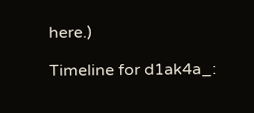here.)

Timeline for d1ak4a_: